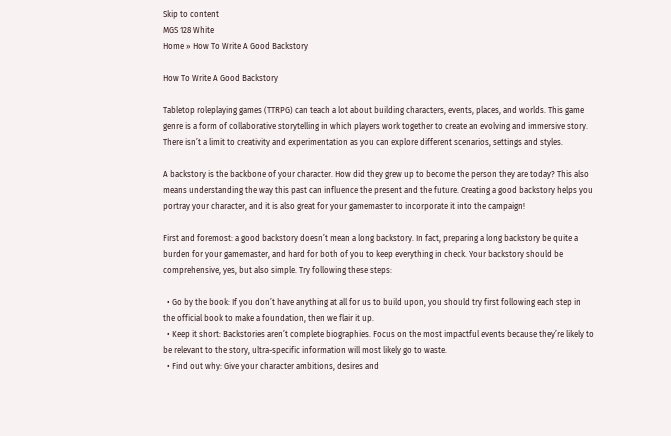Skip to content
MGS 128 White
Home » How To Write A Good Backstory

How To Write A Good Backstory

Tabletop roleplaying games (TTRPG) can teach a lot about building characters, events, places, and worlds. This game genre is a form of collaborative storytelling in which players work together to create an evolving and immersive story. There isn’t a limit to creativity and experimentation as you can explore different scenarios, settings and styles.

A backstory is the backbone of your character. How did they grew up to become the person they are today? This also means understanding the way this past can influence the present and the future. Creating a good backstory helps you portray your character, and it is also great for your gamemaster to incorporate it into the campaign!

First and foremost: a good backstory doesn’t mean a long backstory. In fact, preparing a long backstory be quite a burden for your gamemaster, and hard for both of you to keep everything in check. Your backstory should be comprehensive, yes, but also simple. Try following these steps:

  • Go by the book: If you don’t have anything at all for us to build upon, you should try first following each step in the official book to make a foundation, then we flair it up.
  • Keep it short: Backstories aren’t complete biographies. Focus on the most impactful events because they’re likely to be relevant to the story, ultra-specific information will most likely go to waste.
  • Find out why: Give your character ambitions, desires and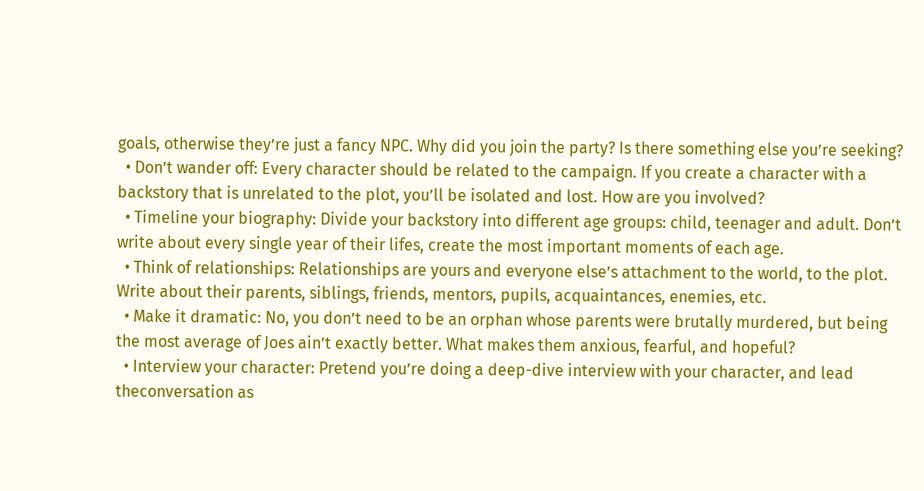goals, otherwise they’re just a fancy NPC. Why did you join the party? Is there something else you’re seeking?
  • Don’t wander off: Every character should be related to the campaign. If you create a character with a backstory that is unrelated to the plot, you’ll be isolated and lost. How are you involved?
  • Timeline your biography: Divide your backstory into different age groups: child, teenager and adult. Don’t write about every single year of their lifes, create the most important moments of each age.
  • Think of relationships: Relationships are yours and everyone else’s attachment to the world, to the plot. Write about their parents, siblings, friends, mentors, pupils, acquaintances, enemies, etc.
  • Make it dramatic: No, you don’t need to be an orphan whose parents were brutally murdered, but being the most average of Joes ain’t exactly better. What makes them anxious, fearful, and hopeful?
  • Interview your character: Pretend you’re doing a deep-dive interview with your character, and lead theconversation as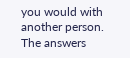you would with another person. The answers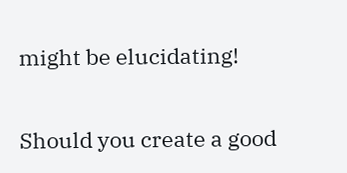might be elucidating!

Should you create a good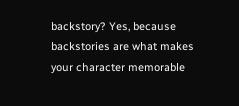backstory? Yes, because backstories are what makes your character memorable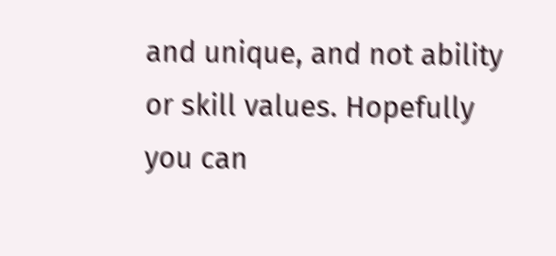and unique, and not ability or skill values. Hopefully you can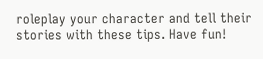roleplay your character and tell their stories with these tips. Have fun!